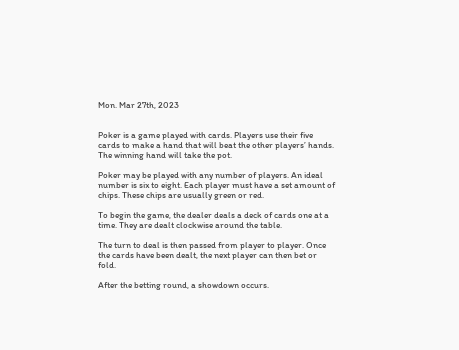Mon. Mar 27th, 2023


Poker is a game played with cards. Players use their five cards to make a hand that will beat the other players’ hands. The winning hand will take the pot.

Poker may be played with any number of players. An ideal number is six to eight. Each player must have a set amount of chips. These chips are usually green or red.

To begin the game, the dealer deals a deck of cards one at a time. They are dealt clockwise around the table.

The turn to deal is then passed from player to player. Once the cards have been dealt, the next player can then bet or fold.

After the betting round, a showdown occurs.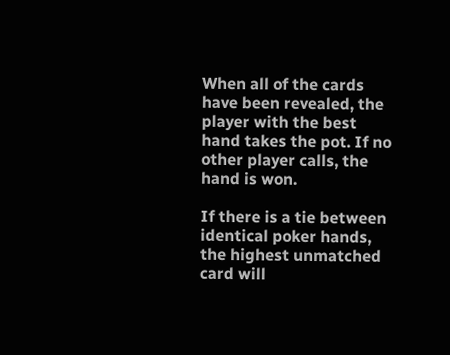When all of the cards have been revealed, the player with the best hand takes the pot. If no other player calls, the hand is won.

If there is a tie between identical poker hands, the highest unmatched card will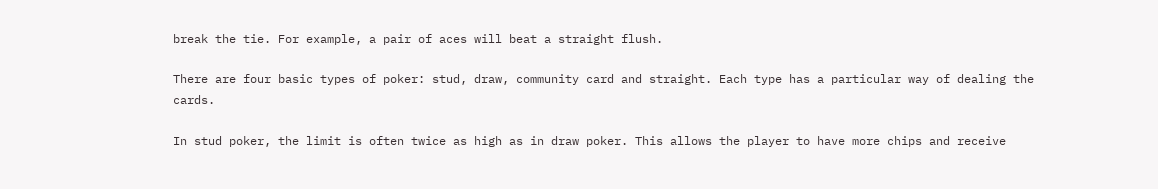break the tie. For example, a pair of aces will beat a straight flush.

There are four basic types of poker: stud, draw, community card and straight. Each type has a particular way of dealing the cards.

In stud poker, the limit is often twice as high as in draw poker. This allows the player to have more chips and receive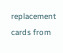replacement cards from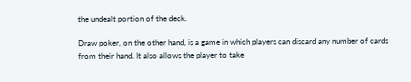the undealt portion of the deck.

Draw poker, on the other hand, is a game in which players can discard any number of cards from their hand. It also allows the player to take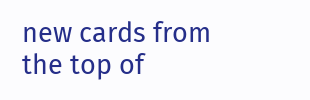new cards from the top of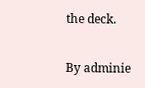the deck.

By adminie